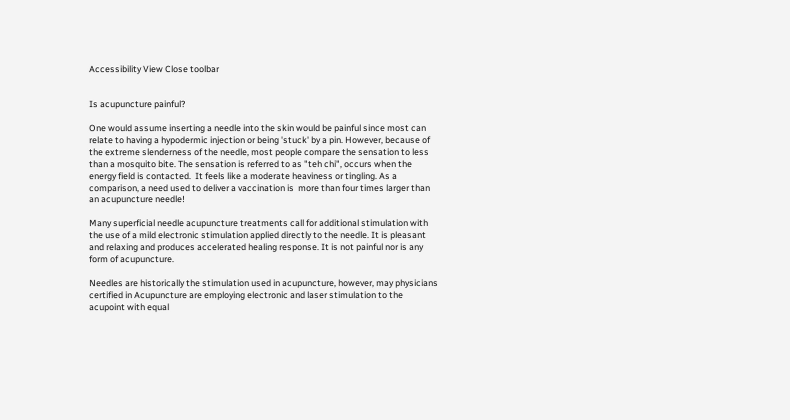Accessibility View Close toolbar


Is acupuncture painful?

One would assume inserting a needle into the skin would be painful since most can relate to having a hypodermic injection or being 'stuck' by a pin. However, because of the extreme slenderness of the needle, most people compare the sensation to less than a mosquito bite. The sensation is referred to as "teh chi", occurs when the energy field is contacted.  It feels like a moderate heaviness or tingling. As a comparison, a need used to deliver a vaccination is  more than four times larger than an acupuncture needle!

Many superficial needle acupuncture treatments call for additional stimulation with the use of a mild electronic stimulation applied directly to the needle. It is pleasant and relaxing and produces accelerated healing response. It is not painful nor is any form of acupuncture.

Needles are historically the stimulation used in acupuncture, however, may physicians certified in Acupuncture are employing electronic and laser stimulation to the acupoint with equal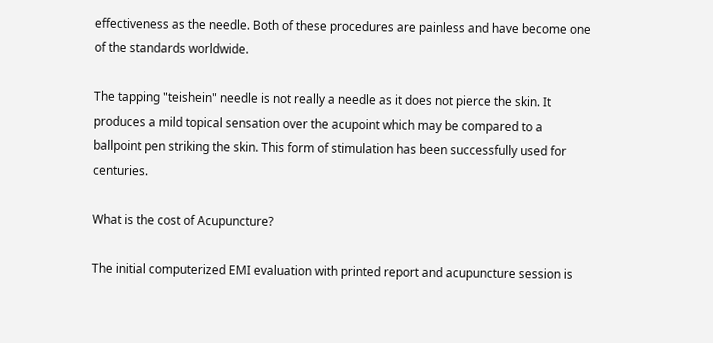effectiveness as the needle. Both of these procedures are painless and have become one of the standards worldwide.

The tapping "teishein" needle is not really a needle as it does not pierce the skin. It produces a mild topical sensation over the acupoint which may be compared to a ballpoint pen striking the skin. This form of stimulation has been successfully used for centuries.

What is the cost of Acupuncture?

The initial computerized EMI evaluation with printed report and acupuncture session is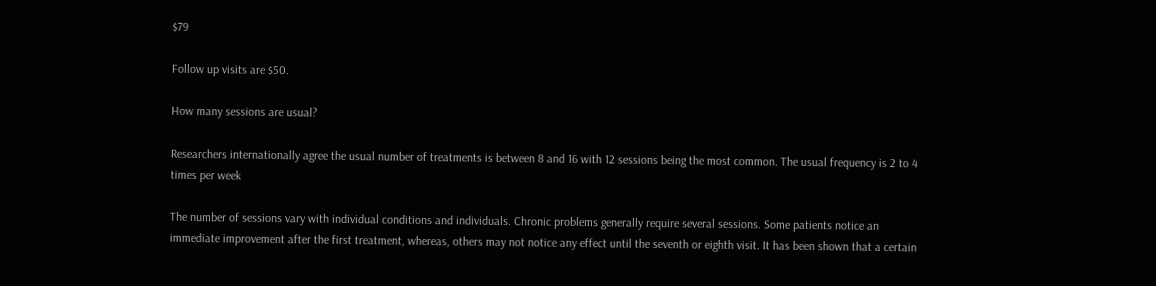$79

Follow up visits are $50.

How many sessions are usual?

Researchers internationally agree the usual number of treatments is between 8 and 16 with 12 sessions being the most common. The usual frequency is 2 to 4 times per week

The number of sessions vary with individual conditions and individuals. Chronic problems generally require several sessions. Some patients notice an immediate improvement after the first treatment, whereas, others may not notice any effect until the seventh or eighth visit. It has been shown that a certain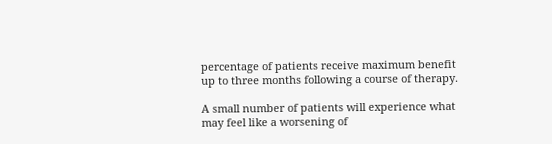percentage of patients receive maximum benefit up to three months following a course of therapy.

A small number of patients will experience what may feel like a worsening of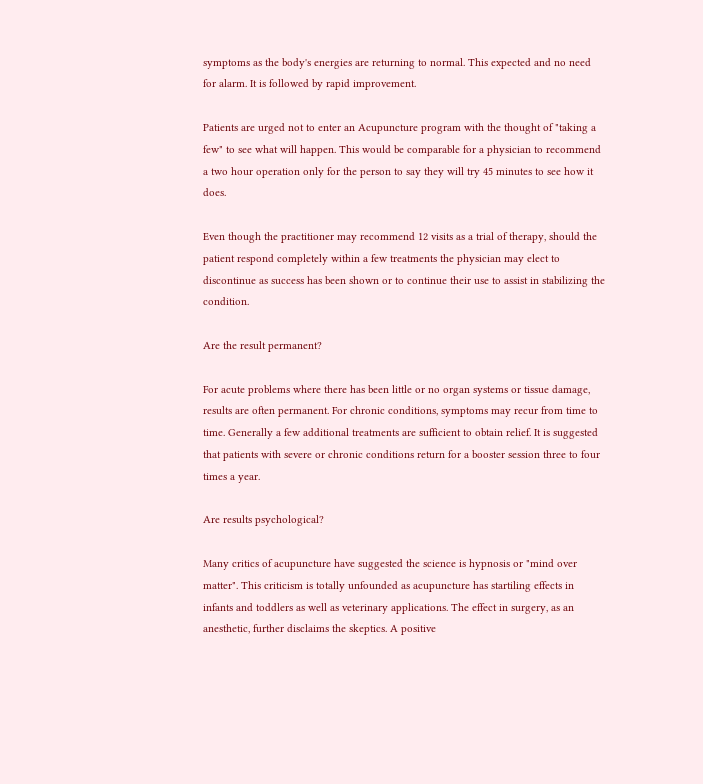symptoms as the body's energies are returning to normal. This expected and no need for alarm. It is followed by rapid improvement.

Patients are urged not to enter an Acupuncture program with the thought of "taking a few" to see what will happen. This would be comparable for a physician to recommend a two hour operation only for the person to say they will try 45 minutes to see how it does.

Even though the practitioner may recommend 12 visits as a trial of therapy, should the patient respond completely within a few treatments the physician may elect to discontinue as success has been shown or to continue their use to assist in stabilizing the condition.

Are the result permanent?

For acute problems where there has been little or no organ systems or tissue damage, results are often permanent. For chronic conditions, symptoms may recur from time to time. Generally a few additional treatments are sufficient to obtain relief. It is suggested that patients with severe or chronic conditions return for a booster session three to four times a year.

Are results psychological?

Many critics of acupuncture have suggested the science is hypnosis or "mind over matter". This criticism is totally unfounded as acupuncture has startiling effects in infants and toddlers as well as veterinary applications. The effect in surgery, as an anesthetic, further disclaims the skeptics. A positive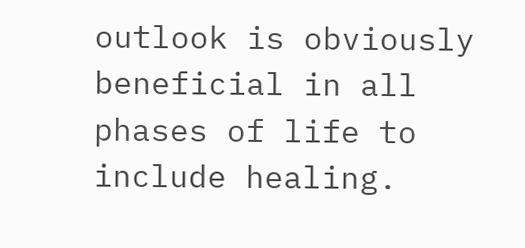outlook is obviously beneficial in all phases of life to include healing.